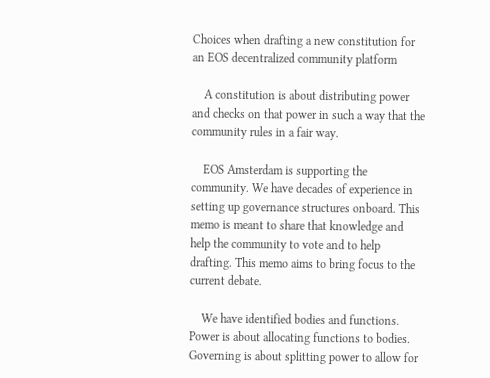Choices when drafting a new constitution for an EOS decentralized community platform

    A constitution is about distributing power and checks on that power in such a way that the community rules in a fair way.

    EOS Amsterdam is supporting the community. We have decades of experience in setting up governance structures onboard. This memo is meant to share that knowledge and help the community to vote and to help drafting. This memo aims to bring focus to the current debate.

    We have identified bodies and functions. Power is about allocating functions to bodies. Governing is about splitting power to allow for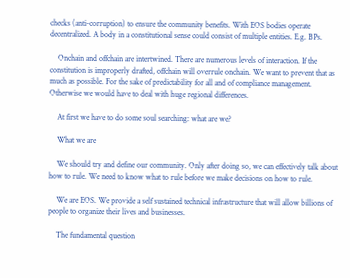checks (anti-corruption) to ensure the community benefits. With EOS bodies operate decentralized. A body in a constitutional sense could consist of multiple entities. E.g. BPs.

    Onchain and offchain are intertwined. There are numerous levels of interaction. If the constitution is improperly drafted, offchain will overrule onchain. We want to prevent that as much as possible. For the sake of predictability for all and of compliance management. Otherwise we would have to deal with huge regional differences.

    At first we have to do some soul searching: what are we?

    What we are

    We should try and define our community. Only after doing so, we can effectively talk about how to rule. We need to know what to rule before we make decisions on how to rule.

    We are EOS. We provide a self sustained technical infrastructure that will allow billions of people to organize their lives and businesses.

    The fundamental question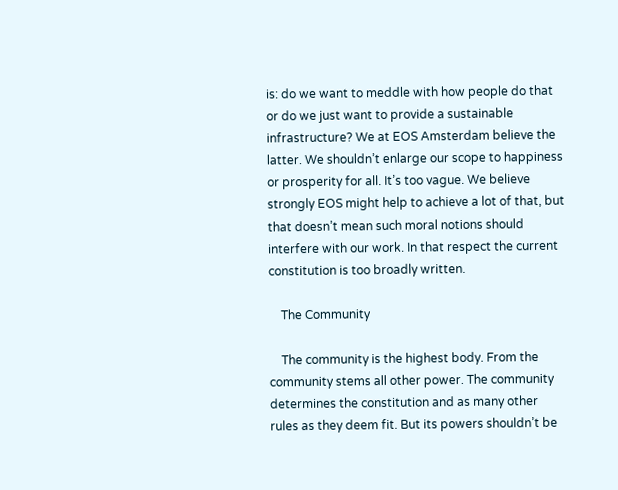is: do we want to meddle with how people do that or do we just want to provide a sustainable infrastructure? We at EOS Amsterdam believe the latter. We shouldn’t enlarge our scope to happiness or prosperity for all. It’s too vague. We believe strongly EOS might help to achieve a lot of that, but that doesn’t mean such moral notions should interfere with our work. In that respect the current constitution is too broadly written.

    The Community

    The community is the highest body. From the community stems all other power. The community determines the constitution and as many other rules as they deem fit. But its powers shouldn’t be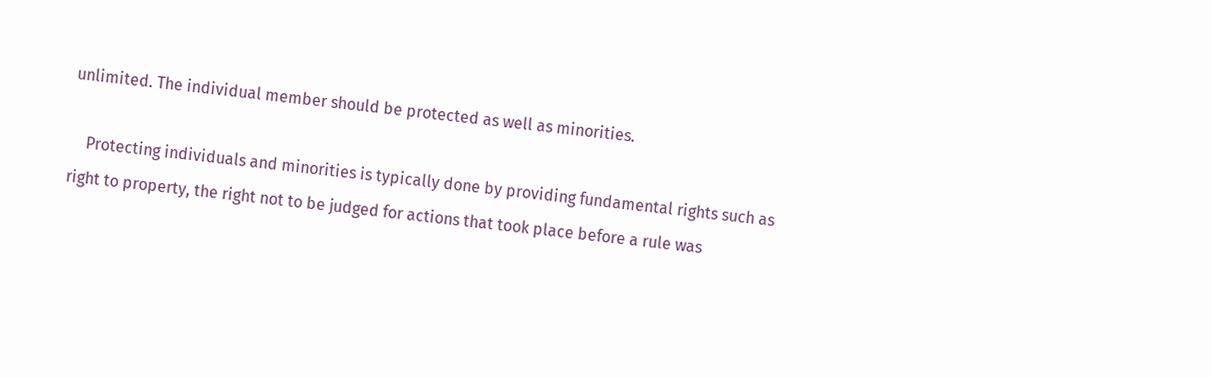unlimited. The individual member should be protected as well as minorities.

    Protecting individuals and minorities is typically done by providing fundamental rights such as right to property, the right not to be judged for actions that took place before a rule was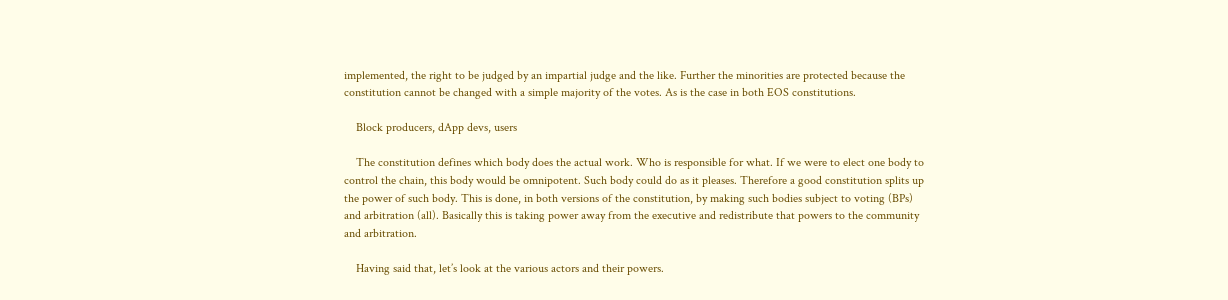implemented, the right to be judged by an impartial judge and the like. Further the minorities are protected because the constitution cannot be changed with a simple majority of the votes. As is the case in both EOS constitutions.

    Block producers, dApp devs, users

    The constitution defines which body does the actual work. Who is responsible for what. If we were to elect one body to control the chain, this body would be omnipotent. Such body could do as it pleases. Therefore a good constitution splits up the power of such body. This is done, in both versions of the constitution, by making such bodies subject to voting (BPs) and arbitration (all). Basically this is taking power away from the executive and redistribute that powers to the community and arbitration.

    Having said that, let’s look at the various actors and their powers.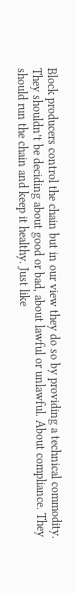Block producers control the chain but in our view they do so by providing a technical commodity. They shouldn’t be deciding about good or bad, about lawful or unlawful. About compliance. They should run the chain and keep it healthy. Just like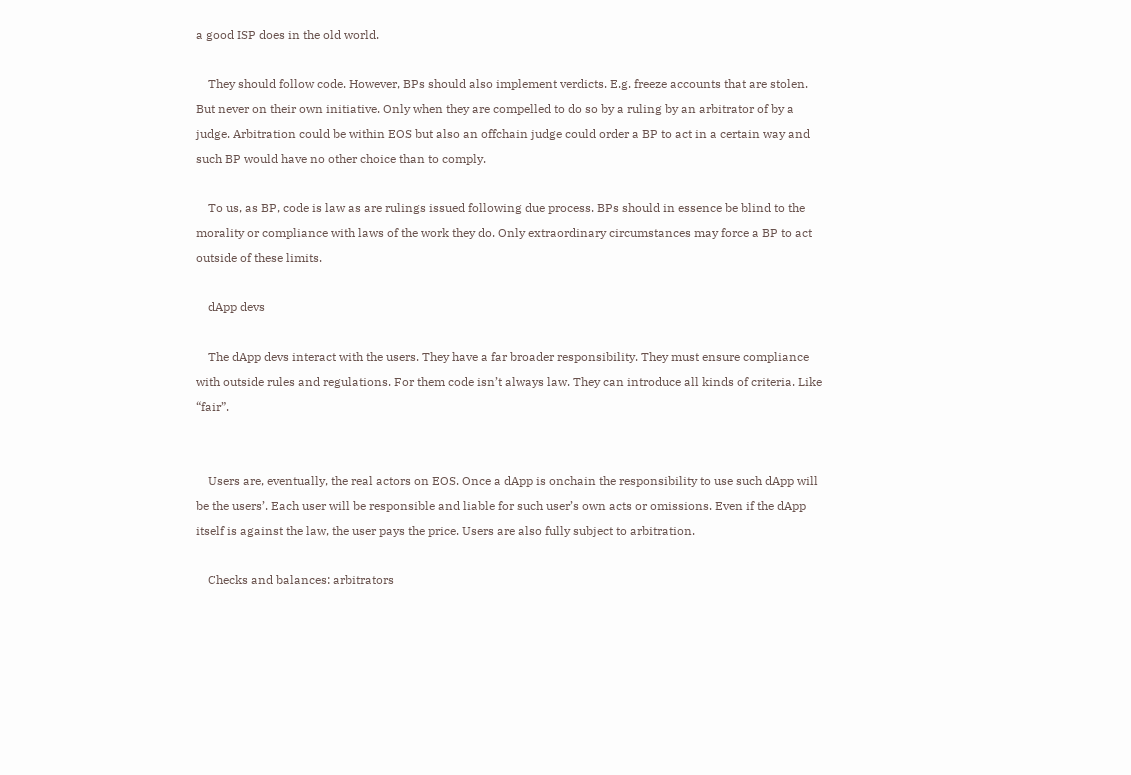a good ISP does in the old world.

    They should follow code. However, BPs should also implement verdicts. E.g. freeze accounts that are stolen. But never on their own initiative. Only when they are compelled to do so by a ruling by an arbitrator of by a judge. Arbitration could be within EOS but also an offchain judge could order a BP to act in a certain way and such BP would have no other choice than to comply.

    To us, as BP, code is law as are rulings issued following due process. BPs should in essence be blind to the morality or compliance with laws of the work they do. Only extraordinary circumstances may force a BP to act outside of these limits.

    dApp devs

    The dApp devs interact with the users. They have a far broader responsibility. They must ensure compliance with outside rules and regulations. For them code isn’t always law. They can introduce all kinds of criteria. Like “fair”.


    Users are, eventually, the real actors on EOS. Once a dApp is onchain the responsibility to use such dApp will be the users’. Each user will be responsible and liable for such user’s own acts or omissions. Even if the dApp itself is against the law, the user pays the price. Users are also fully subject to arbitration.

    Checks and balances: arbitrators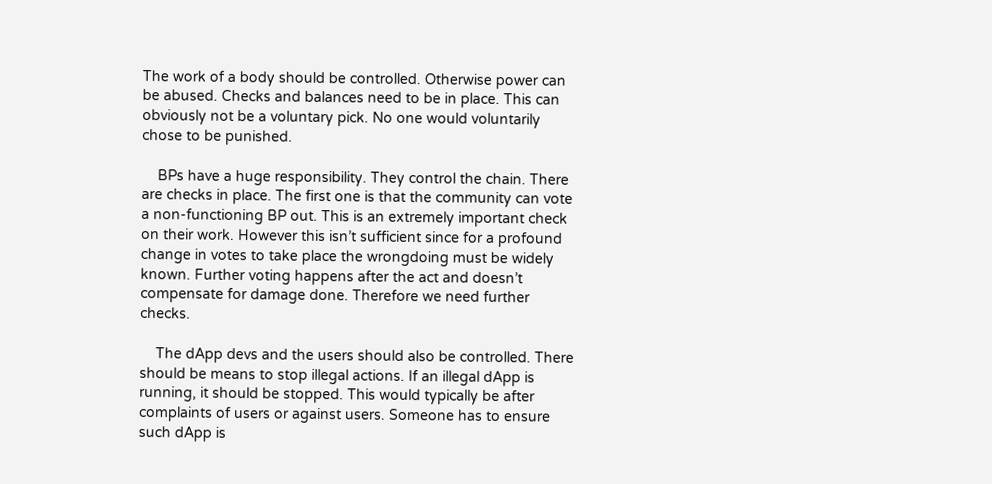The work of a body should be controlled. Otherwise power can be abused. Checks and balances need to be in place. This can obviously not be a voluntary pick. No one would voluntarily chose to be punished.

    BPs have a huge responsibility. They control the chain. There are checks in place. The first one is that the community can vote a non-functioning BP out. This is an extremely important check on their work. However this isn’t sufficient since for a profound change in votes to take place the wrongdoing must be widely known. Further voting happens after the act and doesn’t compensate for damage done. Therefore we need further checks.

    The dApp devs and the users should also be controlled. There should be means to stop illegal actions. If an illegal dApp is running, it should be stopped. This would typically be after complaints of users or against users. Someone has to ensure such dApp is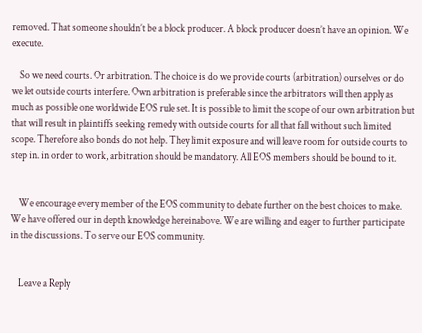removed. That someone shouldn’t be a block producer. A block producer doesn’t have an opinion. We execute.

    So we need courts. Or arbitration. The choice is do we provide courts (arbitration) ourselves or do we let outside courts interfere. Own arbitration is preferable since the arbitrators will then apply as much as possible one worldwide EOS rule set. It is possible to limit the scope of our own arbitration but that will result in plaintiffs seeking remedy with outside courts for all that fall without such limited scope. Therefore also bonds do not help. They limit exposure and will leave room for outside courts to step in. in order to work, arbitration should be mandatory. All EOS members should be bound to it.


    We encourage every member of the EOS community to debate further on the best choices to make. We have offered our in depth knowledge hereinabove. We are willing and eager to further participate in the discussions. To serve our EOS community.


    Leave a Reply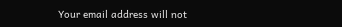Your email address will not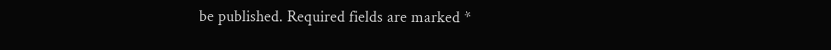be published. Required fields are marked *